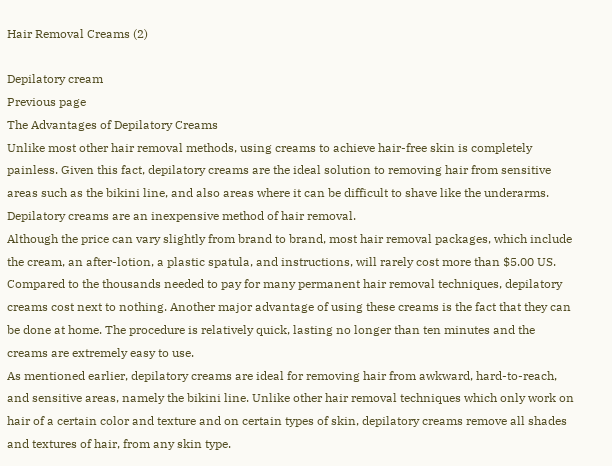Hair Removal Creams (2)

Depilatory cream
Previous page
The Advantages of Depilatory Creams
Unlike most other hair removal methods, using creams to achieve hair-free skin is completely painless. Given this fact, depilatory creams are the ideal solution to removing hair from sensitive areas such as the bikini line, and also areas where it can be difficult to shave like the underarms. Depilatory creams are an inexpensive method of hair removal.
Although the price can vary slightly from brand to brand, most hair removal packages, which include the cream, an after-lotion, a plastic spatula, and instructions, will rarely cost more than $5.00 US. Compared to the thousands needed to pay for many permanent hair removal techniques, depilatory creams cost next to nothing. Another major advantage of using these creams is the fact that they can be done at home. The procedure is relatively quick, lasting no longer than ten minutes and the creams are extremely easy to use.
As mentioned earlier, depilatory creams are ideal for removing hair from awkward, hard-to-reach, and sensitive areas, namely the bikini line. Unlike other hair removal techniques which only work on hair of a certain color and texture and on certain types of skin, depilatory creams remove all shades and textures of hair, from any skin type.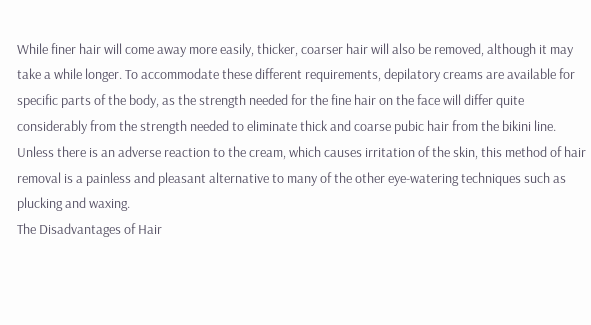While finer hair will come away more easily, thicker, coarser hair will also be removed, although it may take a while longer. To accommodate these different requirements, depilatory creams are available for specific parts of the body, as the strength needed for the fine hair on the face will differ quite considerably from the strength needed to eliminate thick and coarse pubic hair from the bikini line.
Unless there is an adverse reaction to the cream, which causes irritation of the skin, this method of hair removal is a painless and pleasant alternative to many of the other eye-watering techniques such as plucking and waxing.
The Disadvantages of Hair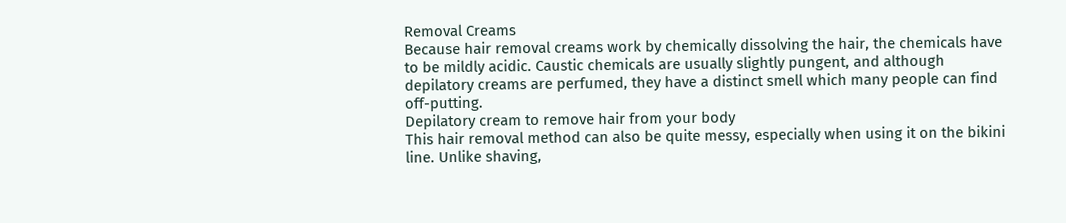Removal Creams
Because hair removal creams work by chemically dissolving the hair, the chemicals have to be mildly acidic. Caustic chemicals are usually slightly pungent, and although depilatory creams are perfumed, they have a distinct smell which many people can find off-putting.
Depilatory cream to remove hair from your body
This hair removal method can also be quite messy, especially when using it on the bikini line. Unlike shaving,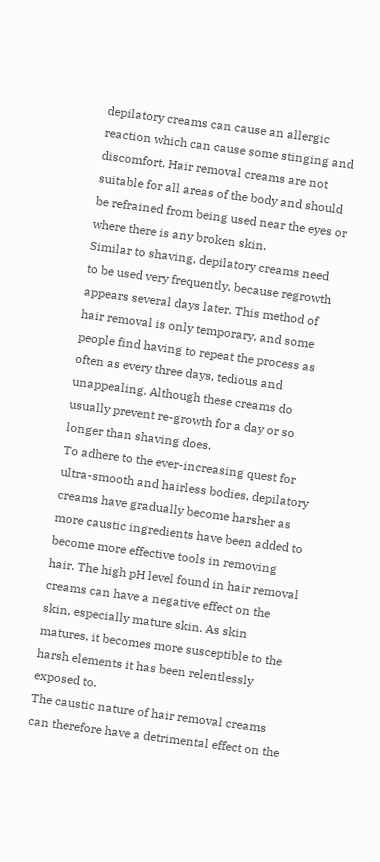depilatory creams can cause an allergic reaction which can cause some stinging and discomfort. Hair removal creams are not suitable for all areas of the body and should be refrained from being used near the eyes or where there is any broken skin.
Similar to shaving, depilatory creams need to be used very frequently, because regrowth appears several days later. This method of hair removal is only temporary, and some people find having to repeat the process as often as every three days, tedious and unappealing. Although these creams do usually prevent re-growth for a day or so longer than shaving does.
To adhere to the ever-increasing quest for ultra-smooth and hairless bodies, depilatory creams have gradually become harsher as more caustic ingredients have been added to become more effective tools in removing hair. The high pH level found in hair removal creams can have a negative effect on the skin, especially mature skin. As skin matures, it becomes more susceptible to the harsh elements it has been relentlessly exposed to.
The caustic nature of hair removal creams can therefore have a detrimental effect on the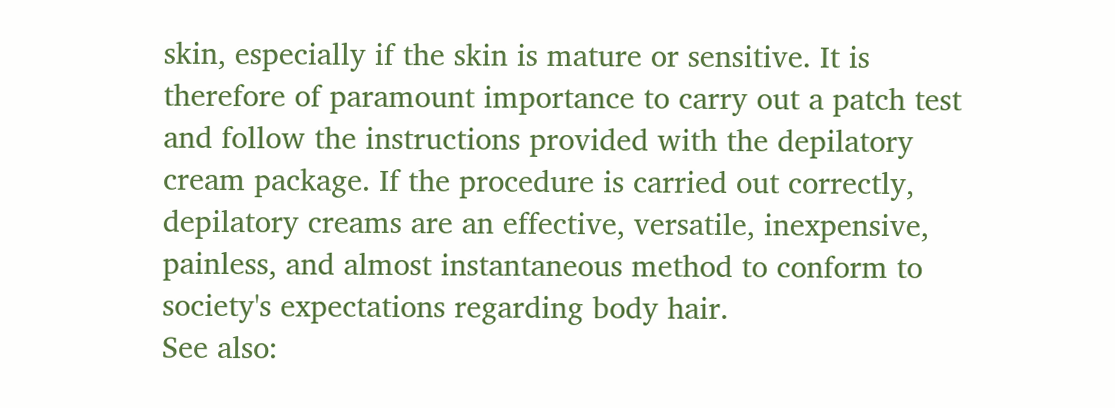skin, especially if the skin is mature or sensitive. It is therefore of paramount importance to carry out a patch test and follow the instructions provided with the depilatory cream package. If the procedure is carried out correctly, depilatory creams are an effective, versatile, inexpensive, painless, and almost instantaneous method to conform to society's expectations regarding body hair.
See also: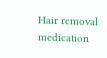Hair removal medication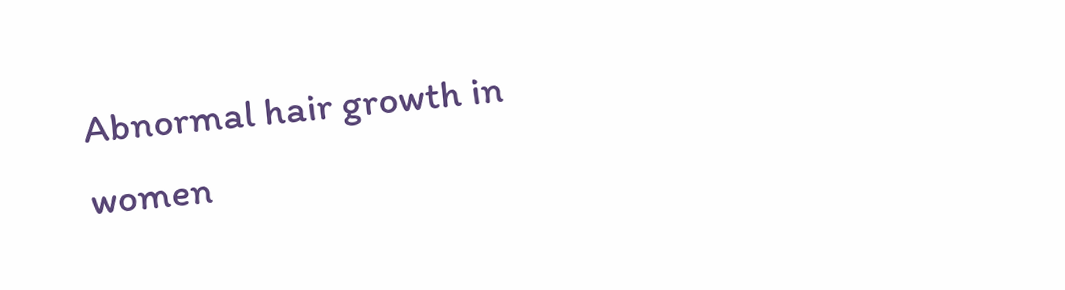Abnormal hair growth in women